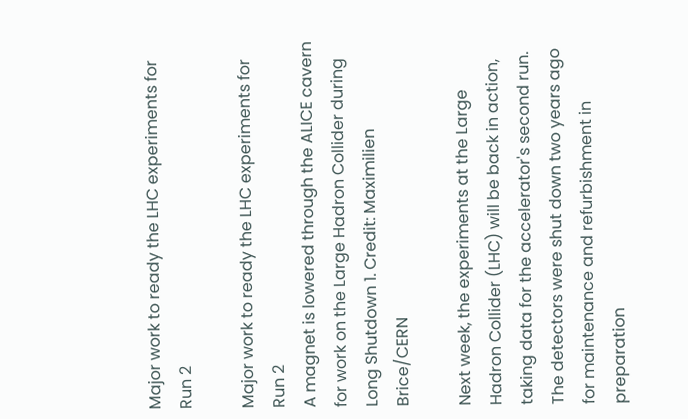Major work to ready the LHC experiments for Run 2

Major work to ready the LHC experiments for Run 2
A magnet is lowered through the ALICE cavern for work on the Large Hadron Collider during Long Shutdown 1. Credit: Maximilien Brice/CERN

Next week, the experiments at the Large Hadron Collider (LHC) will be back in action, taking data for the accelerator's second run. The detectors were shut down two years ago for maintenance and refurbishment in preparation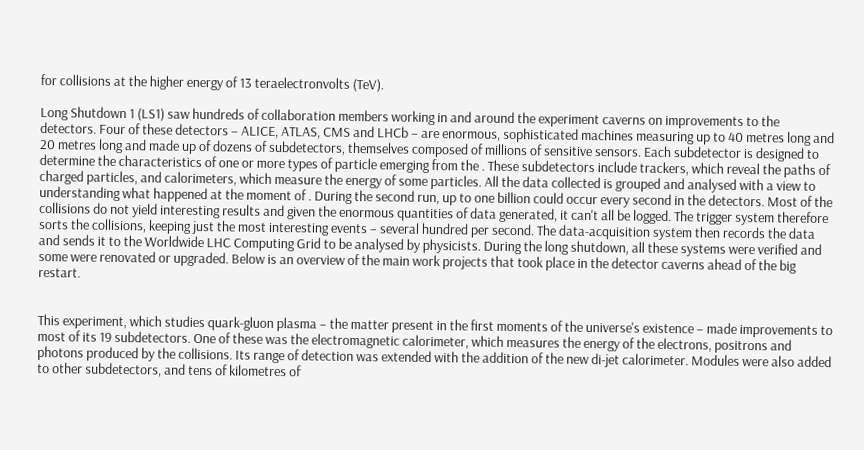for collisions at the higher energy of 13 teraelectronvolts (TeV).

Long Shutdown 1 (LS1) saw hundreds of collaboration members working in and around the experiment caverns on improvements to the detectors. Four of these detectors – ALICE, ATLAS, CMS and LHCb – are enormous, sophisticated machines measuring up to 40 metres long and 20 metres long and made up of dozens of subdetectors, themselves composed of millions of sensitive sensors. Each subdetector is designed to determine the characteristics of one or more types of particle emerging from the . These subdetectors include trackers, which reveal the paths of charged particles, and calorimeters, which measure the energy of some particles. All the data collected is grouped and analysed with a view to understanding what happened at the moment of . During the second run, up to one billion could occur every second in the detectors. Most of the collisions do not yield interesting results and given the enormous quantities of data generated, it can't all be logged. The trigger system therefore sorts the collisions, keeping just the most interesting events – several hundred per second. The data-acquisition system then records the data and sends it to the Worldwide LHC Computing Grid to be analysed by physicists. During the long shutdown, all these systems were verified and some were renovated or upgraded. Below is an overview of the main work projects that took place in the detector caverns ahead of the big restart.


This experiment, which studies quark-gluon plasma – the matter present in the first moments of the universe's existence – made improvements to most of its 19 subdetectors. One of these was the electromagnetic calorimeter, which measures the energy of the electrons, positrons and photons produced by the collisions. Its range of detection was extended with the addition of the new di-jet calorimeter. Modules were also added to other subdetectors, and tens of kilometres of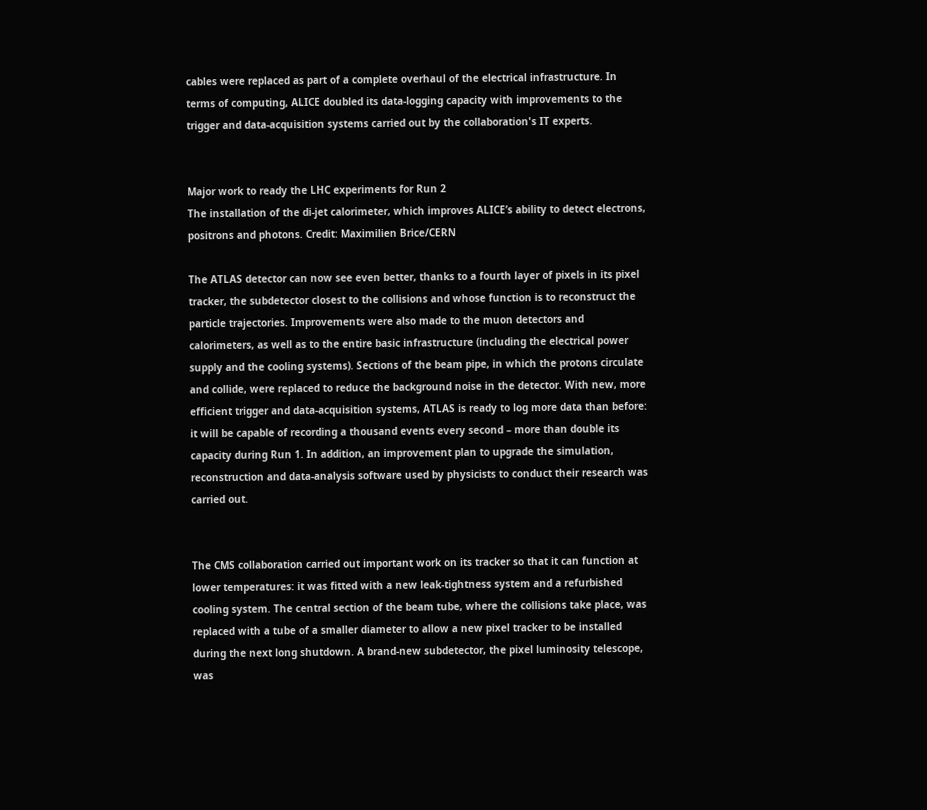cables were replaced as part of a complete overhaul of the electrical infrastructure. In terms of computing, ALICE doubled its data-logging capacity with improvements to the trigger and data-acquisition systems carried out by the collaboration's IT experts.


Major work to ready the LHC experiments for Run 2
The installation of the di-jet calorimeter, which improves ALICE’s ability to detect electrons, positrons and photons. Credit: Maximilien Brice/CERN

The ATLAS detector can now see even better, thanks to a fourth layer of pixels in its pixel tracker, the subdetector closest to the collisions and whose function is to reconstruct the particle trajectories. Improvements were also made to the muon detectors and calorimeters, as well as to the entire basic infrastructure (including the electrical power supply and the cooling systems). Sections of the beam pipe, in which the protons circulate and collide, were replaced to reduce the background noise in the detector. With new, more efficient trigger and data-acquisition systems, ATLAS is ready to log more data than before: it will be capable of recording a thousand events every second – more than double its capacity during Run 1. In addition, an improvement plan to upgrade the simulation, reconstruction and data-analysis software used by physicists to conduct their research was carried out.


The CMS collaboration carried out important work on its tracker so that it can function at lower temperatures: it was fitted with a new leak-tightness system and a refurbished cooling system. The central section of the beam tube, where the collisions take place, was replaced with a tube of a smaller diameter to allow a new pixel tracker to be installed during the next long shutdown. A brand-new subdetector, the pixel luminosity telescope, was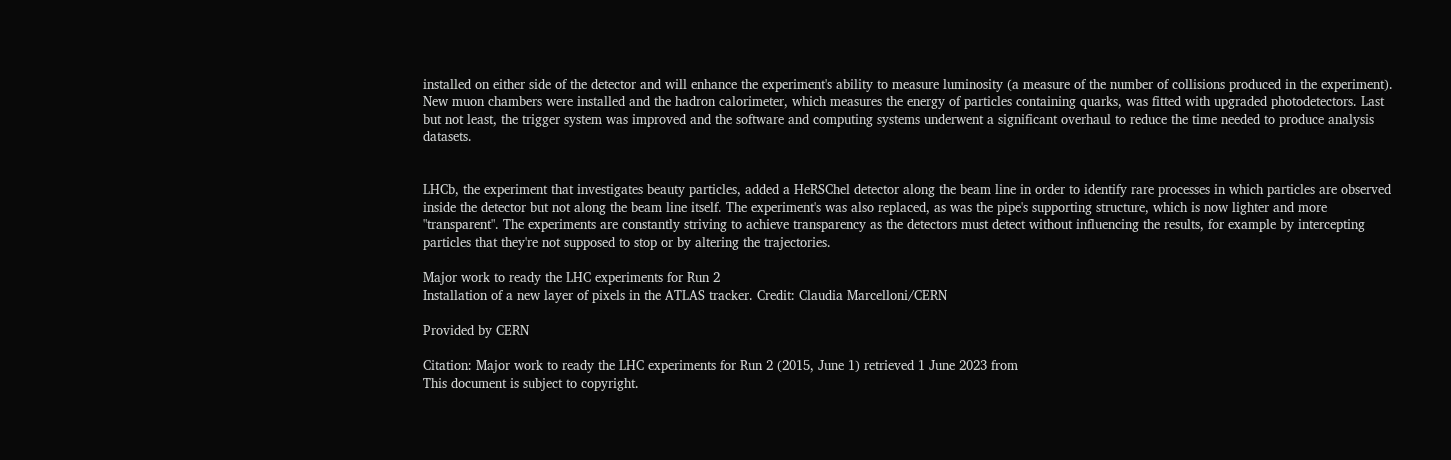installed on either side of the detector and will enhance the experiment's ability to measure luminosity (a measure of the number of collisions produced in the experiment). New muon chambers were installed and the hadron calorimeter, which measures the energy of particles containing quarks, was fitted with upgraded photodetectors. Last but not least, the trigger system was improved and the software and computing systems underwent a significant overhaul to reduce the time needed to produce analysis datasets.


LHCb, the experiment that investigates beauty particles, added a HeRSChel detector along the beam line in order to identify rare processes in which particles are observed inside the detector but not along the beam line itself. The experiment's was also replaced, as was the pipe's supporting structure, which is now lighter and more "transparent". The experiments are constantly striving to achieve transparency as the detectors must detect without influencing the results, for example by intercepting particles that they're not supposed to stop or by altering the trajectories.

Major work to ready the LHC experiments for Run 2
Installation of a new layer of pixels in the ATLAS tracker. Credit: Claudia Marcelloni/CERN

Provided by CERN

Citation: Major work to ready the LHC experiments for Run 2 (2015, June 1) retrieved 1 June 2023 from
This document is subject to copyright.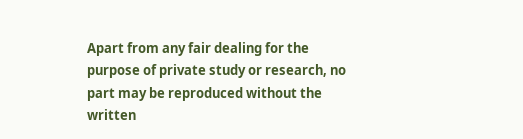Apart from any fair dealing for the purpose of private study or research, no part may be reproduced without the written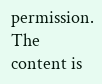permission. The content is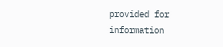provided for information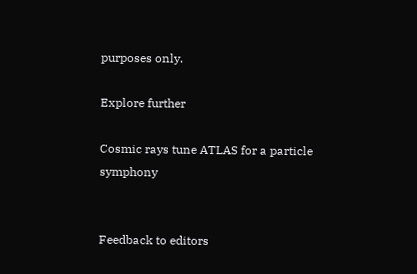purposes only.

Explore further

Cosmic rays tune ATLAS for a particle symphony


Feedback to editors